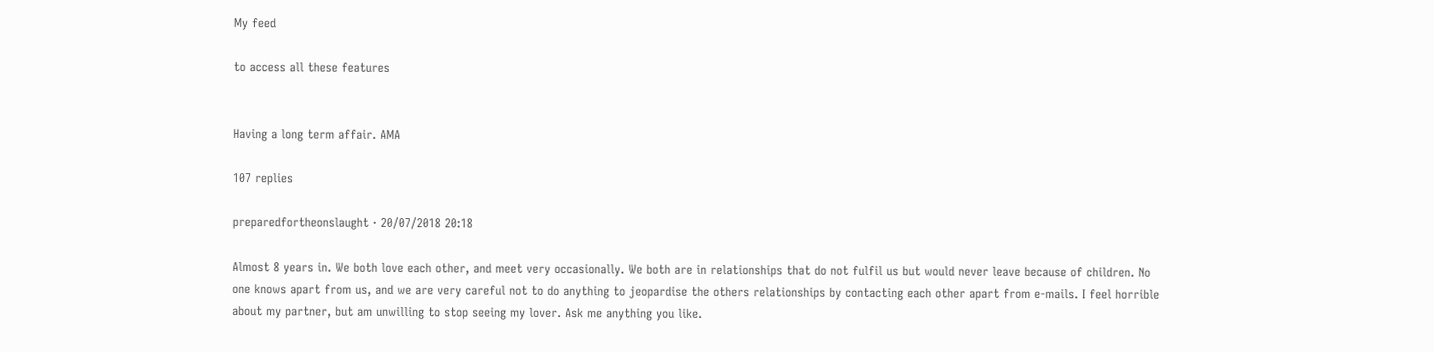My feed

to access all these features


Having a long term affair. AMA

107 replies

preparedfortheonslaught · 20/07/2018 20:18

Almost 8 years in. We both love each other, and meet very occasionally. We both are in relationships that do not fulfil us but would never leave because of children. No one knows apart from us, and we are very careful not to do anything to jeopardise the others relationships by contacting each other apart from e-mails. I feel horrible about my partner, but am unwilling to stop seeing my lover. Ask me anything you like.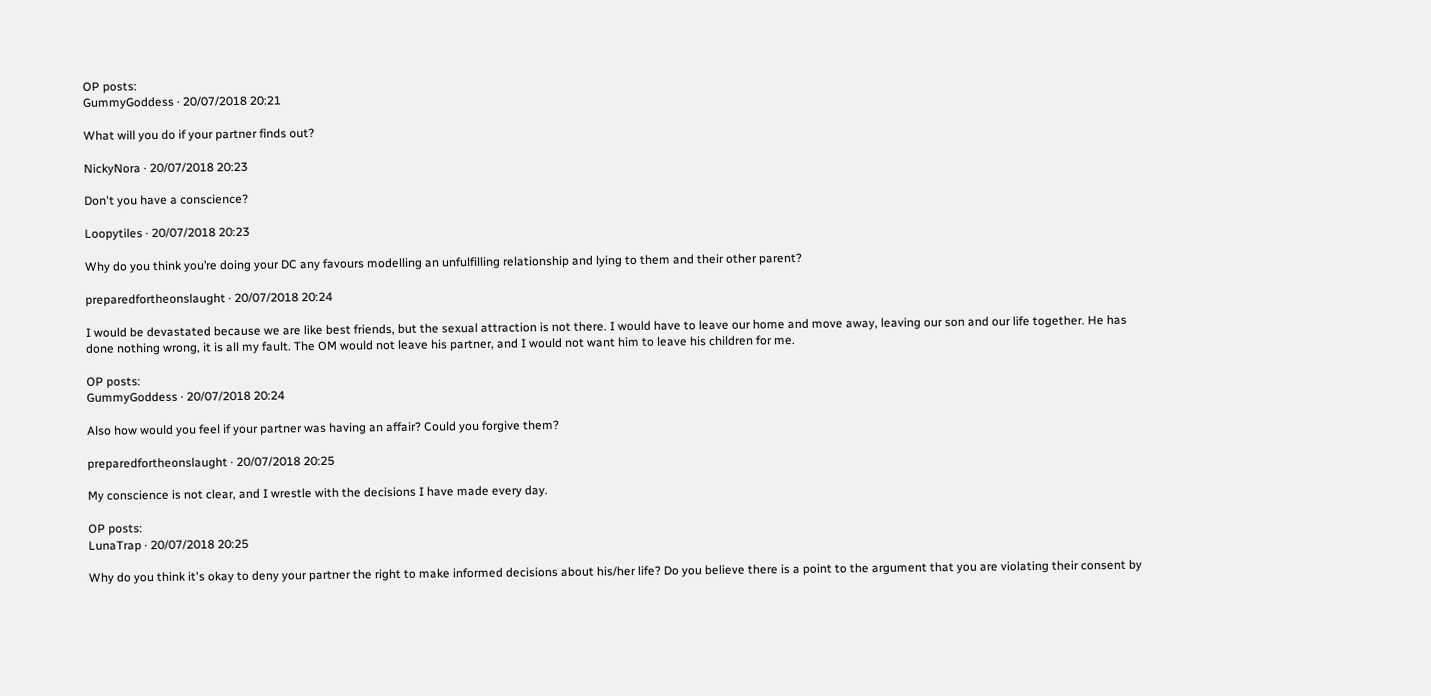OP posts:
GummyGoddess · 20/07/2018 20:21

What will you do if your partner finds out?

NickyNora · 20/07/2018 20:23

Don't you have a conscience?

Loopytiles · 20/07/2018 20:23

Why do you think you’re doing your DC any favours modelling an unfulfilling relationship and lying to them and their other parent?

preparedfortheonslaught · 20/07/2018 20:24

I would be devastated because we are like best friends, but the sexual attraction is not there. I would have to leave our home and move away, leaving our son and our life together. He has done nothing wrong, it is all my fault. The OM would not leave his partner, and I would not want him to leave his children for me.

OP posts:
GummyGoddess · 20/07/2018 20:24

Also how would you feel if your partner was having an affair? Could you forgive them?

preparedfortheonslaught · 20/07/2018 20:25

My conscience is not clear, and I wrestle with the decisions I have made every day.

OP posts:
LunaTrap · 20/07/2018 20:25

Why do you think it's okay to deny your partner the right to make informed decisions about his/her life? Do you believe there is a point to the argument that you are violating their consent by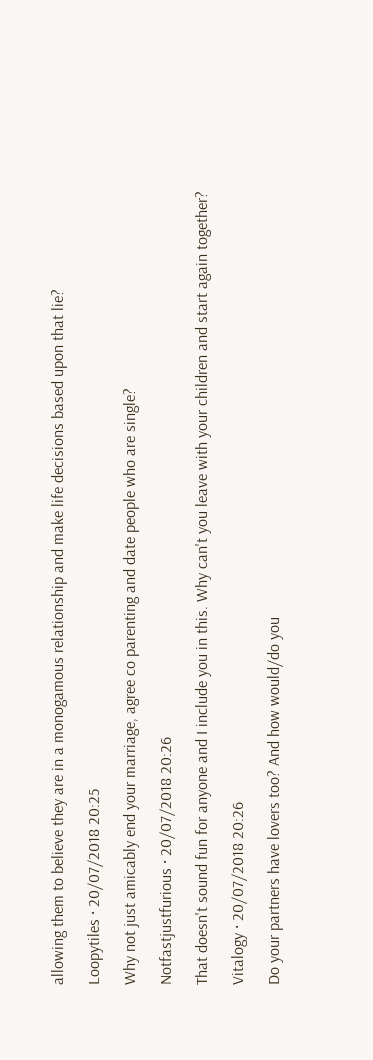allowing them to believe they are in a monogamous relationship and make life decisions based upon that lie?

Loopytiles · 20/07/2018 20:25

Why not just amicably end your marriage, agree co parenting and date people who are single?

Notfastjustfurious · 20/07/2018 20:26

That doesn't sound fun for anyone and I include you in this. Why can't you leave with your children and start again together?

Vitalogy · 20/07/2018 20:26

Do your partners have lovers too? And how would/do you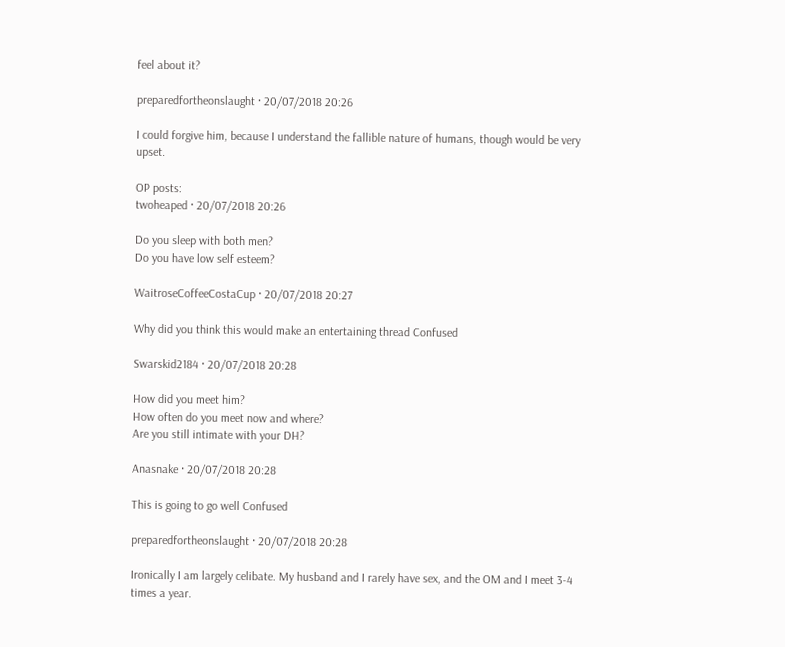feel about it?

preparedfortheonslaught · 20/07/2018 20:26

I could forgive him, because I understand the fallible nature of humans, though would be very upset.

OP posts:
twoheaped · 20/07/2018 20:26

Do you sleep with both men?
Do you have low self esteem?

WaitroseCoffeeCostaCup · 20/07/2018 20:27

Why did you think this would make an entertaining thread Confused

Swarskid2184 · 20/07/2018 20:28

How did you meet him?
How often do you meet now and where?
Are you still intimate with your DH?

Anasnake · 20/07/2018 20:28

This is going to go well Confused

preparedfortheonslaught · 20/07/2018 20:28

Ironically I am largely celibate. My husband and I rarely have sex, and the OM and I meet 3-4 times a year.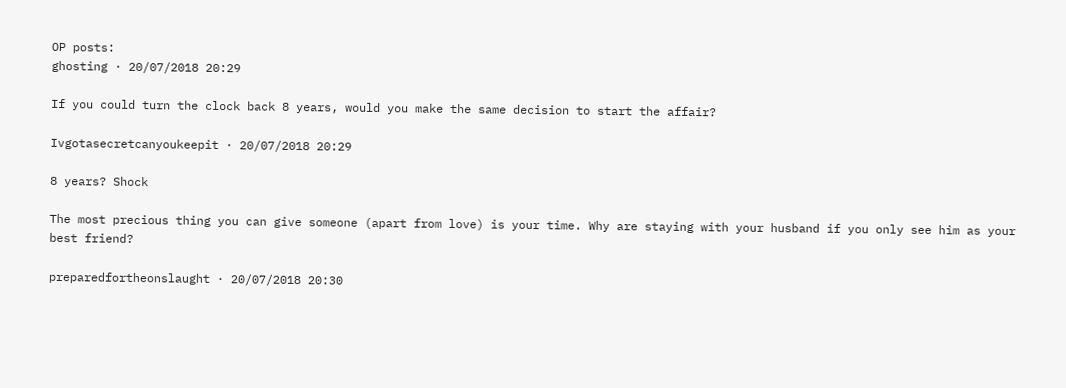OP posts:
ghosting · 20/07/2018 20:29

If you could turn the clock back 8 years, would you make the same decision to start the affair?

Ivgotasecretcanyoukeepit · 20/07/2018 20:29

8 years? Shock

The most precious thing you can give someone (apart from love) is your time. Why are staying with your husband if you only see him as your best friend?

preparedfortheonslaught · 20/07/2018 20:30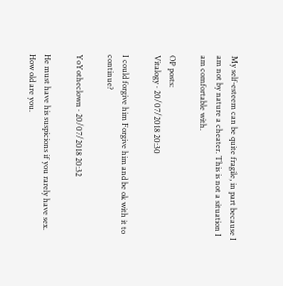My self-esteem can be quite fragile, in part because I am not by nature a cheater. This is not a situation I am comfortable with.

OP posts:
Vitalogy · 20/07/2018 20:30

I could forgive him Forgive him and be ok with it to continue?

YoYotheclown · 20/07/2018 20:32

He must have his suspicions if you rarely have sex.
How old are you.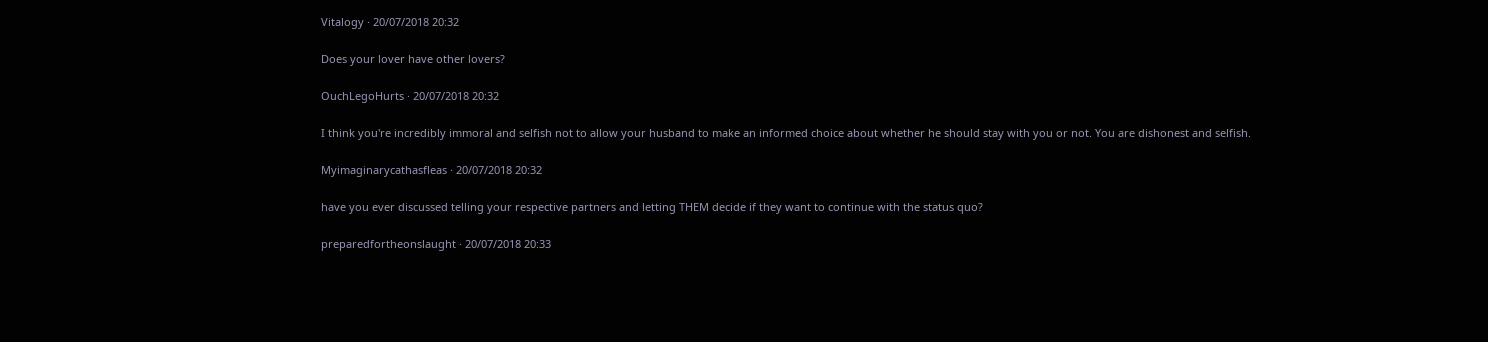Vitalogy · 20/07/2018 20:32

Does your lover have other lovers?

OuchLegoHurts · 20/07/2018 20:32

I think you're incredibly immoral and selfish not to allow your husband to make an informed choice about whether he should stay with you or not. You are dishonest and selfish.

Myimaginarycathasfleas · 20/07/2018 20:32

have you ever discussed telling your respective partners and letting THEM decide if they want to continue with the status quo?

preparedfortheonslaught · 20/07/2018 20:33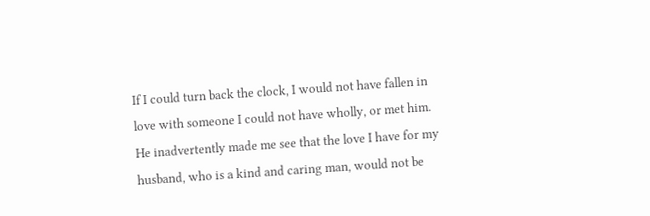If I could turn back the clock, I would not have fallen in love with someone I could not have wholly, or met him. He inadvertently made me see that the love I have for my husband, who is a kind and caring man, would not be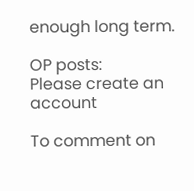enough long term.

OP posts:
Please create an account

To comment on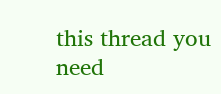this thread you need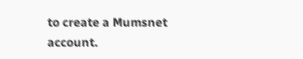to create a Mumsnet account.